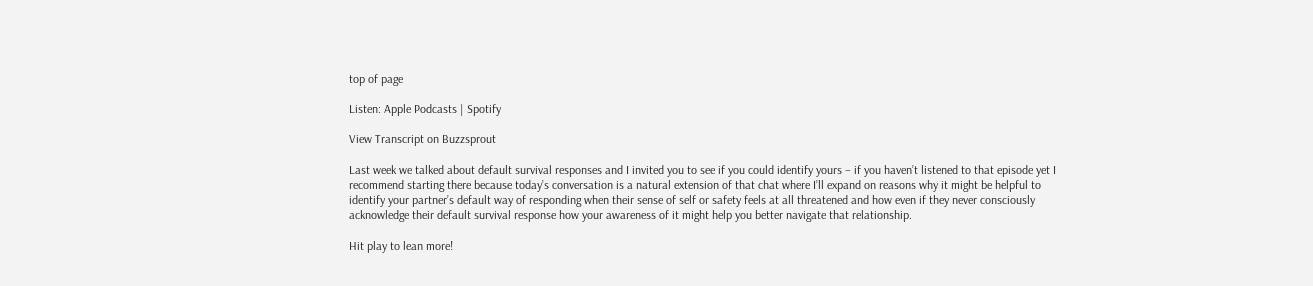top of page

Listen: Apple Podcasts | Spotify

View Transcript on Buzzsprout

Last week we talked about default survival responses and I invited you to see if you could identify yours – if you haven’t listened to that episode yet I recommend starting there because today’s conversation is a natural extension of that chat where I’ll expand on reasons why it might be helpful to identify your partner’s default way of responding when their sense of self or safety feels at all threatened and how even if they never consciously acknowledge their default survival response how your awareness of it might help you better navigate that relationship.

Hit play to lean more!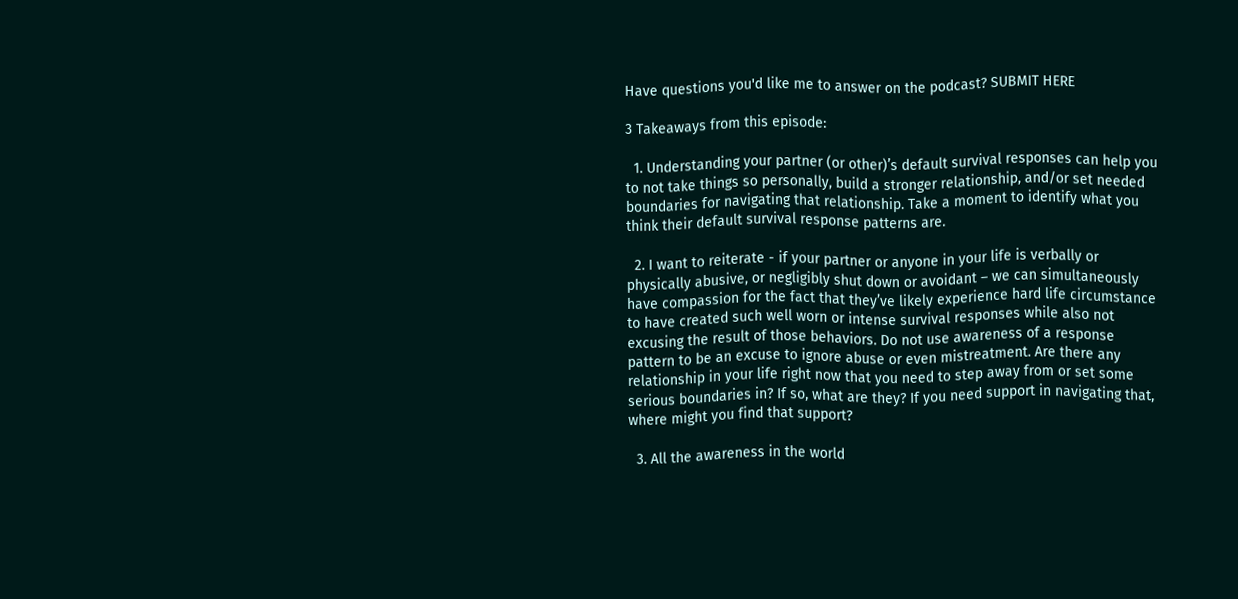Have questions you'd like me to answer on the podcast? SUBMIT HERE

3 Takeaways from this episode:

  1. Understanding your partner (or other)’s default survival responses can help you to not take things so personally, build a stronger relationship, and/or set needed boundaries for navigating that relationship. Take a moment to identify what you think their default survival response patterns are.

  2. I want to reiterate - if your partner or anyone in your life is verbally or physically abusive, or negligibly shut down or avoidant – we can simultaneously have compassion for the fact that they’ve likely experience hard life circumstance to have created such well worn or intense survival responses while also not excusing the result of those behaviors. Do not use awareness of a response pattern to be an excuse to ignore abuse or even mistreatment. Are there any relationship in your life right now that you need to step away from or set some serious boundaries in? If so, what are they? If you need support in navigating that, where might you find that support?

  3. All the awareness in the world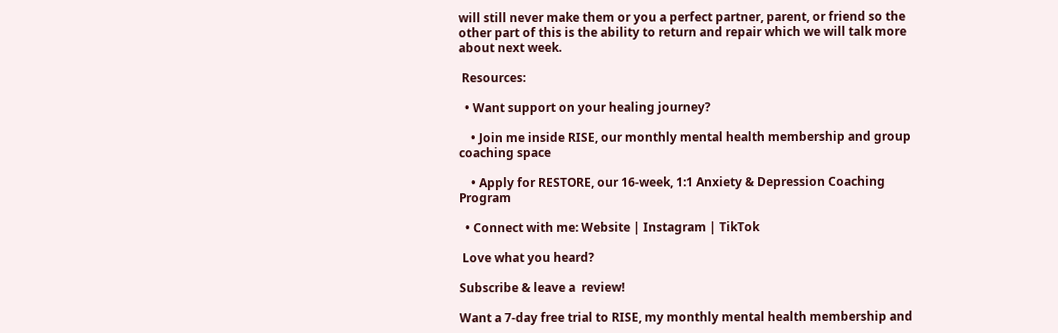will still never make them or you a perfect partner, parent, or friend so the other part of this is the ability to return and repair which we will talk more about next week.

 Resources:

  • Want support on your healing journey?

    • Join me inside RISE, our monthly mental health membership and group coaching space

    • Apply for RESTORE, our 16-week, 1:1 Anxiety & Depression Coaching Program

  • Connect with me: Website | Instagram | TikTok

 Love what you heard?

Subscribe & leave a  review!

Want a 7-day free trial to RISE, my monthly mental health membership and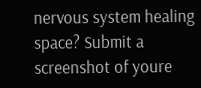nervous system healing space? Submit a screenshot of youre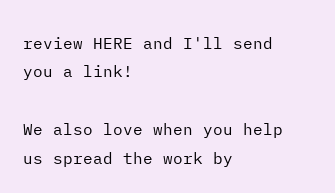review HERE and I'll send you a link!

We also love when you help us spread the work by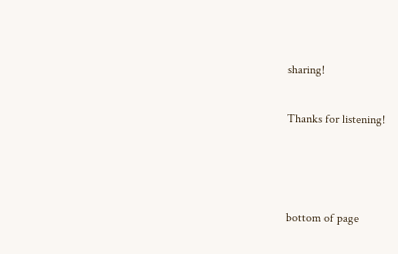sharing!

Thanks for listening!



bottom of page